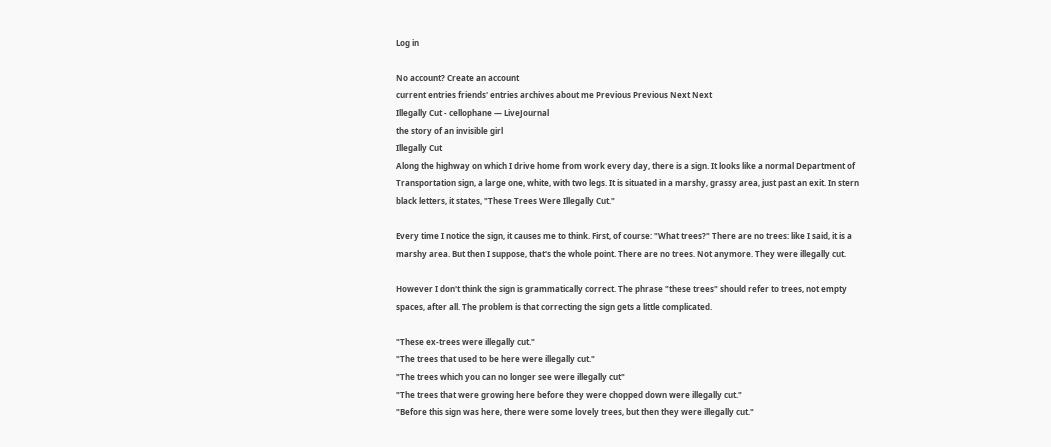Log in

No account? Create an account
current entries friends' entries archives about me Previous Previous Next Next
Illegally Cut - cellophane — LiveJournal
the story of an invisible girl
Illegally Cut
Along the highway on which I drive home from work every day, there is a sign. It looks like a normal Department of Transportation sign, a large one, white, with two legs. It is situated in a marshy, grassy area, just past an exit. In stern black letters, it states, "These Trees Were Illegally Cut."

Every time I notice the sign, it causes me to think. First, of course: "What trees?" There are no trees: like I said, it is a marshy area. But then I suppose, that's the whole point. There are no trees. Not anymore. They were illegally cut.

However I don't think the sign is grammatically correct. The phrase "these trees" should refer to trees, not empty spaces, after all. The problem is that correcting the sign gets a little complicated.

"These ex-trees were illegally cut."
"The trees that used to be here were illegally cut."
"The trees which you can no longer see were illegally cut"
"The trees that were growing here before they were chopped down were illegally cut."
"Before this sign was here, there were some lovely trees, but then they were illegally cut."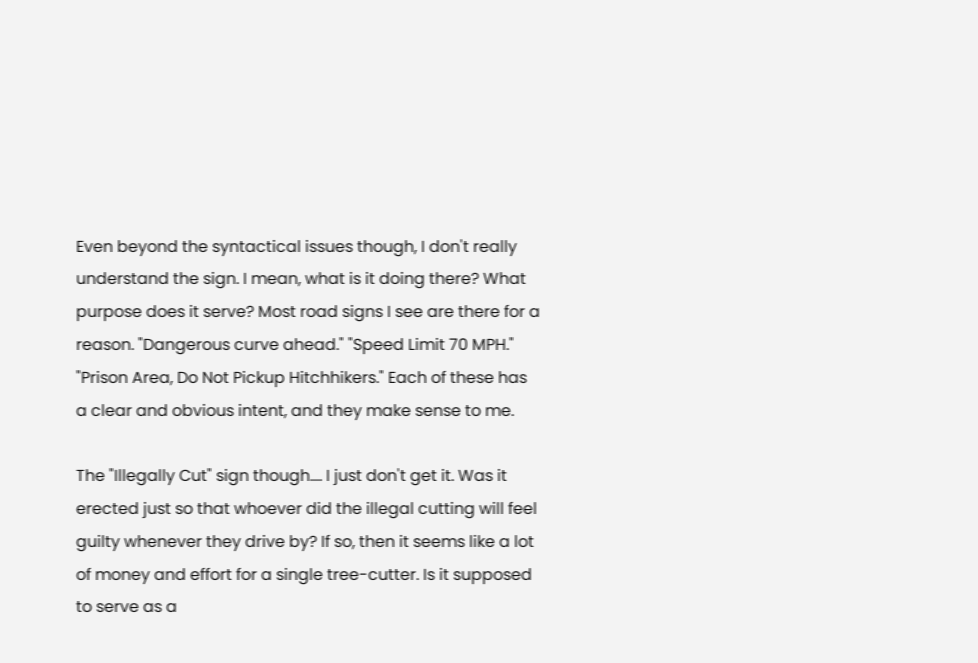Even beyond the syntactical issues though, I don't really understand the sign. I mean, what is it doing there? What purpose does it serve? Most road signs I see are there for a reason. "Dangerous curve ahead." "Speed Limit 70 MPH." "Prison Area, Do Not Pickup Hitchhikers." Each of these has a clear and obvious intent, and they make sense to me.

The "Illegally Cut" sign though.... I just don't get it. Was it erected just so that whoever did the illegal cutting will feel guilty whenever they drive by? If so, then it seems like a lot of money and effort for a single tree-cutter. Is it supposed to serve as a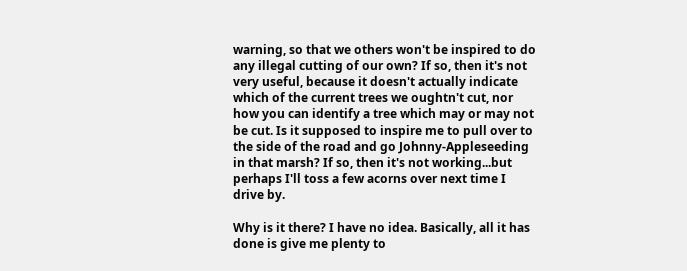warning, so that we others won't be inspired to do any illegal cutting of our own? If so, then it's not very useful, because it doesn't actually indicate which of the current trees we oughtn't cut, nor how you can identify a tree which may or may not be cut. Is it supposed to inspire me to pull over to the side of the road and go Johnny-Appleseeding in that marsh? If so, then it's not working...but perhaps I'll toss a few acorns over next time I drive by.

Why is it there? I have no idea. Basically, all it has done is give me plenty to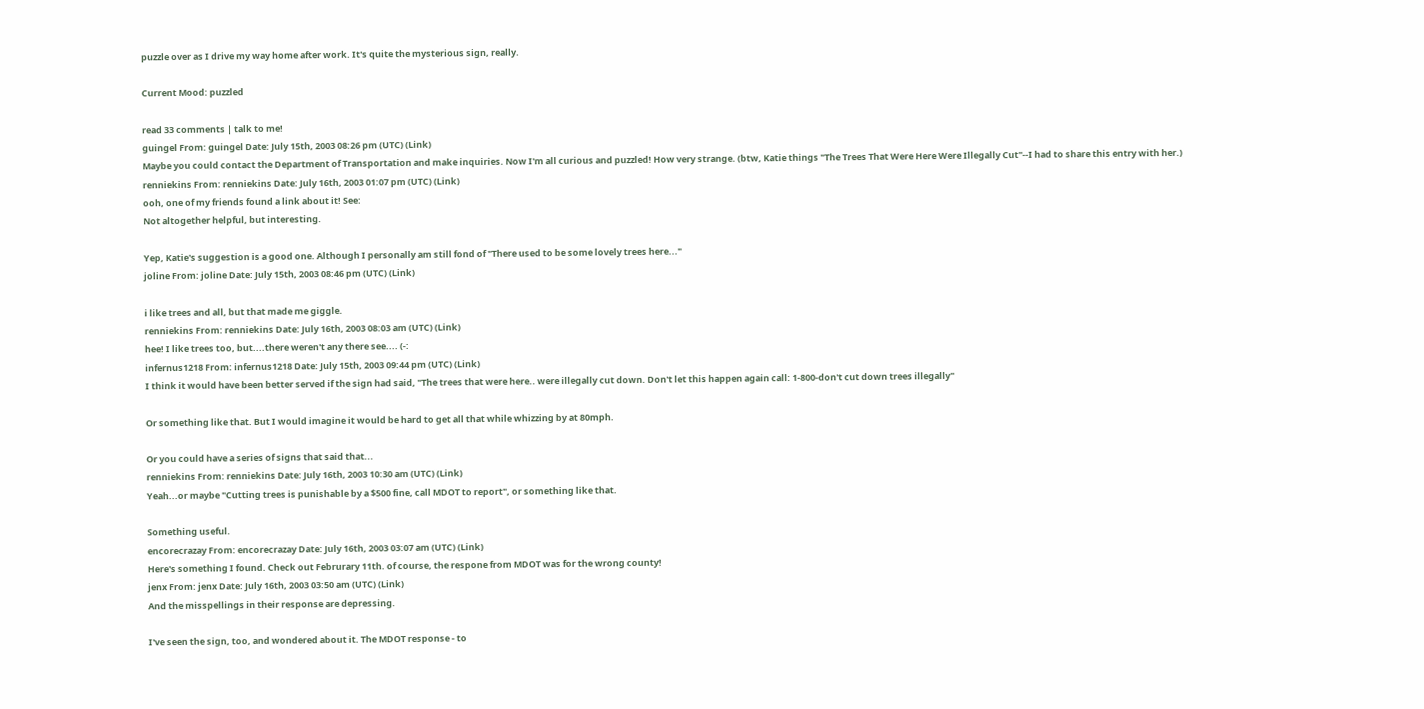puzzle over as I drive my way home after work. It's quite the mysterious sign, really.

Current Mood: puzzled

read 33 comments | talk to me!
guingel From: guingel Date: July 15th, 2003 08:26 pm (UTC) (Link)
Maybe you could contact the Department of Transportation and make inquiries. Now I'm all curious and puzzled! How very strange. (btw, Katie things "The Trees That Were Here Were Illegally Cut"--I had to share this entry with her.)
renniekins From: renniekins Date: July 16th, 2003 01:07 pm (UTC) (Link)
ooh, one of my friends found a link about it! See:
Not altogether helpful, but interesting.

Yep, Katie's suggestion is a good one. Although I personally am still fond of "There used to be some lovely trees here..."
joline From: joline Date: July 15th, 2003 08:46 pm (UTC) (Link)

i like trees and all, but that made me giggle.
renniekins From: renniekins Date: July 16th, 2003 08:03 am (UTC) (Link)
hee! I like trees too, but....there weren't any there see.... (-:
infernus1218 From: infernus1218 Date: July 15th, 2003 09:44 pm (UTC) (Link)
I think it would have been better served if the sign had said, "The trees that were here.. were illegally cut down. Don't let this happen again call: 1-800-don't cut down trees illegally"

Or something like that. But I would imagine it would be hard to get all that while whizzing by at 80mph.

Or you could have a series of signs that said that...
renniekins From: renniekins Date: July 16th, 2003 10:30 am (UTC) (Link)
Yeah...or maybe "Cutting trees is punishable by a $500 fine, call MDOT to report", or something like that.

Something useful.
encorecrazay From: encorecrazay Date: July 16th, 2003 03:07 am (UTC) (Link)
Here's something I found. Check out Februrary 11th. of course, the respone from MDOT was for the wrong county!
jenx From: jenx Date: July 16th, 2003 03:50 am (UTC) (Link)
And the misspellings in their response are depressing.

I've seen the sign, too, and wondered about it. The MDOT response - to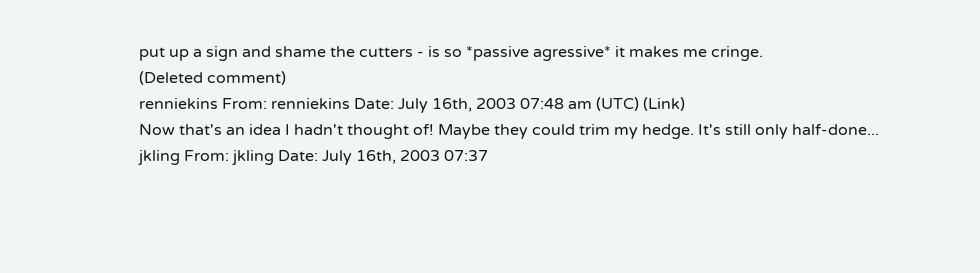put up a sign and shame the cutters - is so *passive agressive* it makes me cringe.
(Deleted comment)
renniekins From: renniekins Date: July 16th, 2003 07:48 am (UTC) (Link)
Now that's an idea I hadn't thought of! Maybe they could trim my hedge. It's still only half-done...
jkling From: jkling Date: July 16th, 2003 07:37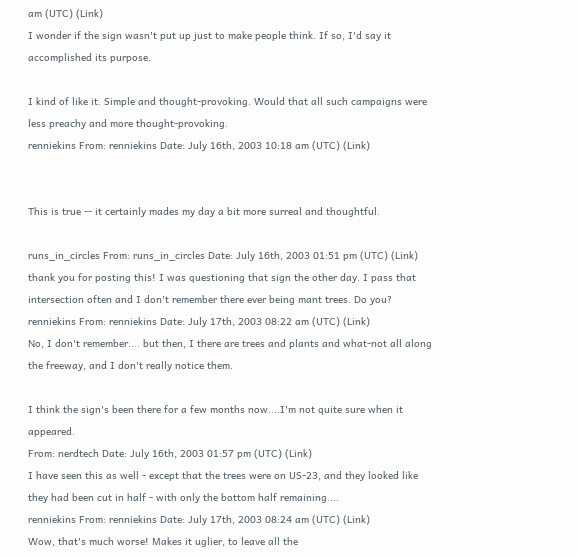am (UTC) (Link)
I wonder if the sign wasn't put up just to make people think. If so, I'd say it accomplished its purpose.

I kind of like it. Simple and thought-provoking. Would that all such campaigns were less preachy and more thought-provoking.
renniekins From: renniekins Date: July 16th, 2003 10:18 am (UTC) (Link)


This is true -- it certainly mades my day a bit more surreal and thoughtful.

runs_in_circles From: runs_in_circles Date: July 16th, 2003 01:51 pm (UTC) (Link)
thank you for posting this! I was questioning that sign the other day. I pass that intersection often and I don't remember there ever being mant trees. Do you?
renniekins From: renniekins Date: July 17th, 2003 08:22 am (UTC) (Link)
No, I don't remember.... but then, I there are trees and plants and what-not all along the freeway, and I don't really notice them.

I think the sign's been there for a few months now....I'm not quite sure when it appeared.
From: nerdtech Date: July 16th, 2003 01:57 pm (UTC) (Link)
I have seen this as well - except that the trees were on US-23, and they looked like they had been cut in half - with only the bottom half remaining....
renniekins From: renniekins Date: July 17th, 2003 08:24 am (UTC) (Link)
Wow, that's much worse! Makes it uglier, to leave all the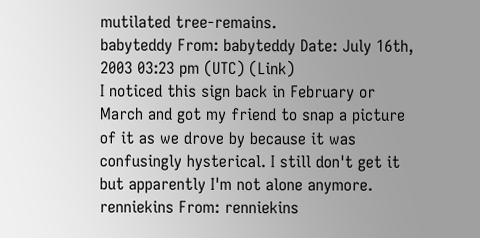mutilated tree-remains.
babyteddy From: babyteddy Date: July 16th, 2003 03:23 pm (UTC) (Link)
I noticed this sign back in February or March and got my friend to snap a picture of it as we drove by because it was confusingly hysterical. I still don't get it but apparently I'm not alone anymore.
renniekins From: renniekins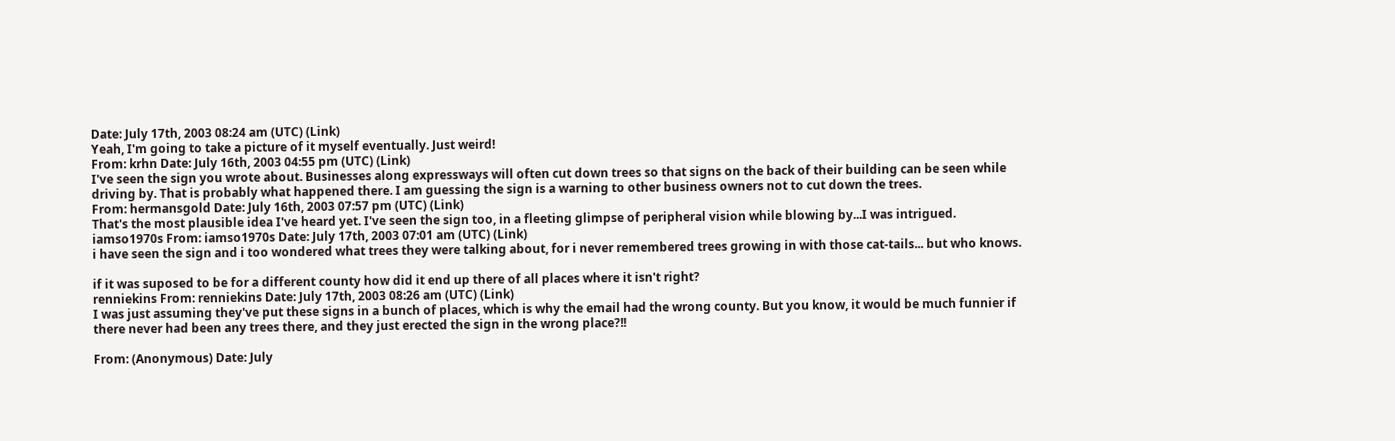Date: July 17th, 2003 08:24 am (UTC) (Link)
Yeah, I'm going to take a picture of it myself eventually. Just weird!
From: krhn Date: July 16th, 2003 04:55 pm (UTC) (Link)
I've seen the sign you wrote about. Businesses along expressways will often cut down trees so that signs on the back of their building can be seen while driving by. That is probably what happened there. I am guessing the sign is a warning to other business owners not to cut down the trees.
From: hermansgold Date: July 16th, 2003 07:57 pm (UTC) (Link)
That's the most plausible idea I've heard yet. I've seen the sign too, in a fleeting glimpse of peripheral vision while blowing by...I was intrigued.
iamso1970s From: iamso1970s Date: July 17th, 2003 07:01 am (UTC) (Link)
i have seen the sign and i too wondered what trees they were talking about, for i never remembered trees growing in with those cat-tails... but who knows.

if it was suposed to be for a different county how did it end up there of all places where it isn't right?
renniekins From: renniekins Date: July 17th, 2003 08:26 am (UTC) (Link)
I was just assuming they've put these signs in a bunch of places, which is why the email had the wrong county. But you know, it would be much funnier if there never had been any trees there, and they just erected the sign in the wrong place?!!

From: (Anonymous) Date: July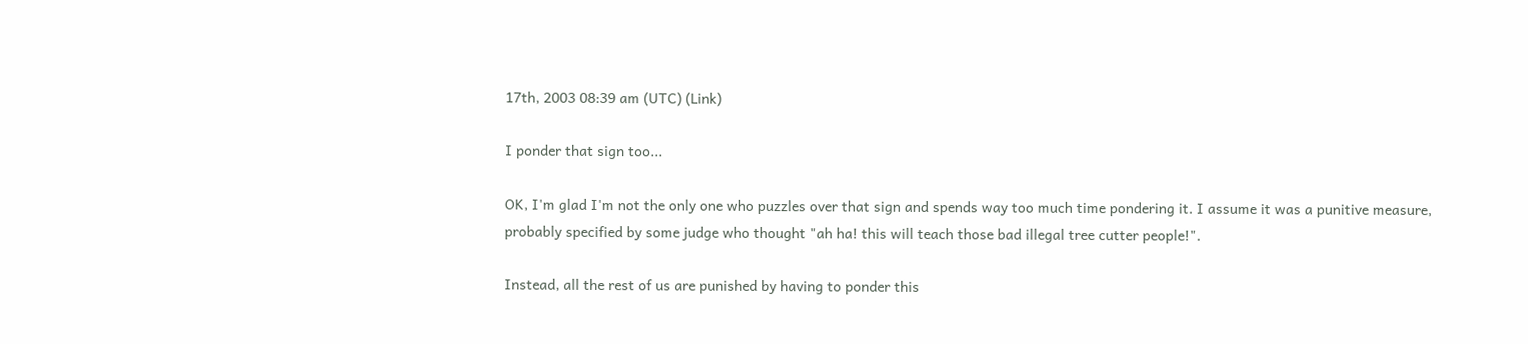17th, 2003 08:39 am (UTC) (Link)

I ponder that sign too...

OK, I'm glad I'm not the only one who puzzles over that sign and spends way too much time pondering it. I assume it was a punitive measure, probably specified by some judge who thought "ah ha! this will teach those bad illegal tree cutter people!".

Instead, all the rest of us are punished by having to ponder this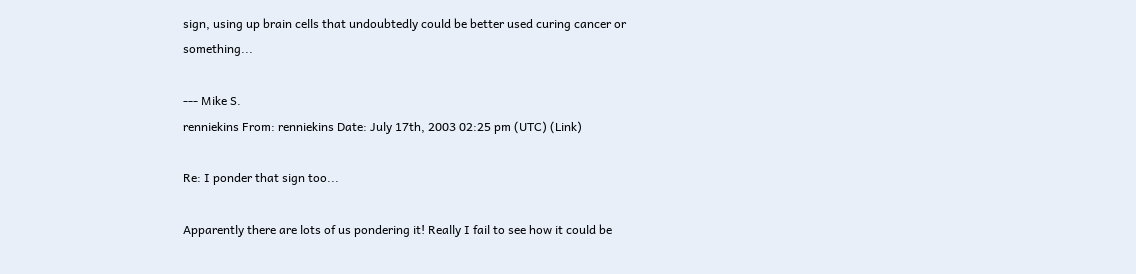sign, using up brain cells that undoubtedly could be better used curing cancer or something...

--- Mike S.
renniekins From: renniekins Date: July 17th, 2003 02:25 pm (UTC) (Link)

Re: I ponder that sign too...

Apparently there are lots of us pondering it! Really I fail to see how it could be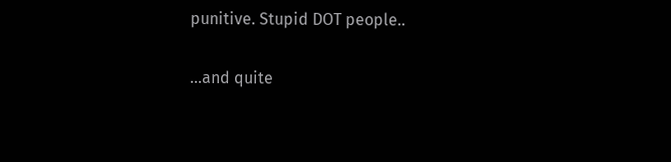punitive. Stupid DOT people..

...and quite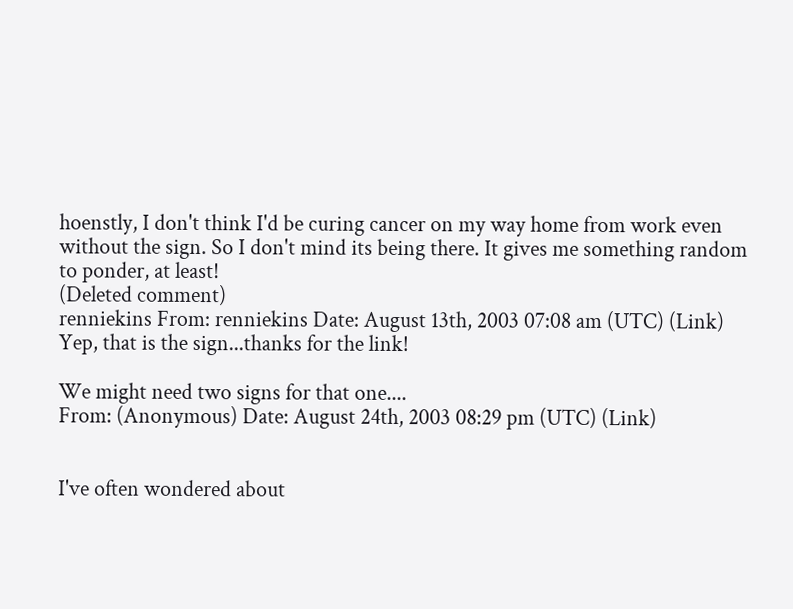hoenstly, I don't think I'd be curing cancer on my way home from work even without the sign. So I don't mind its being there. It gives me something random to ponder, at least!
(Deleted comment)
renniekins From: renniekins Date: August 13th, 2003 07:08 am (UTC) (Link)
Yep, that is the sign...thanks for the link!

We might need two signs for that one....
From: (Anonymous) Date: August 24th, 2003 08:29 pm (UTC) (Link)


I've often wondered about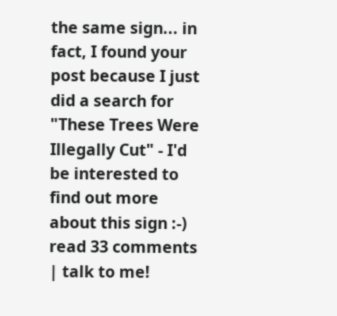the same sign... in fact, I found your post because I just did a search for "These Trees Were Illegally Cut" - I'd be interested to find out more about this sign :-)
read 33 comments | talk to me!